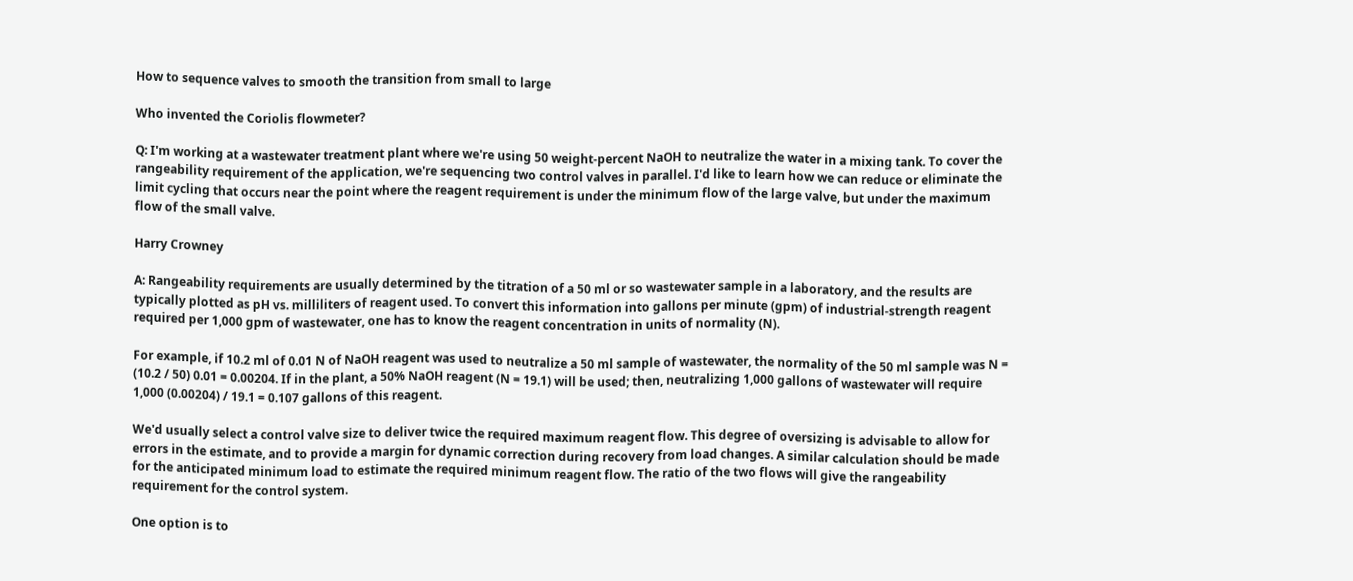How to sequence valves to smooth the transition from small to large

Who invented the Coriolis flowmeter?

Q: I'm working at a wastewater treatment plant where we're using 50 weight-percent NaOH to neutralize the water in a mixing tank. To cover the rangeability requirement of the application, we're sequencing two control valves in parallel. I'd like to learn how we can reduce or eliminate the limit cycling that occurs near the point where the reagent requirement is under the minimum flow of the large valve, but under the maximum flow of the small valve.

Harry Crowney

A: Rangeability requirements are usually determined by the titration of a 50 ml or so wastewater sample in a laboratory, and the results are typically plotted as pH vs. milliliters of reagent used. To convert this information into gallons per minute (gpm) of industrial-strength reagent required per 1,000 gpm of wastewater, one has to know the reagent concentration in units of normality (N).

For example, if 10.2 ml of 0.01 N of NaOH reagent was used to neutralize a 50 ml sample of wastewater, the normality of the 50 ml sample was N = (10.2 / 50) 0.01 = 0.00204. If in the plant, a 50% NaOH reagent (N = 19.1) will be used; then, neutralizing 1,000 gallons of wastewater will require 1,000 (0.00204) / 19.1 = 0.107 gallons of this reagent.

We'd usually select a control valve size to deliver twice the required maximum reagent flow. This degree of oversizing is advisable to allow for errors in the estimate, and to provide a margin for dynamic correction during recovery from load changes. A similar calculation should be made for the anticipated minimum load to estimate the required minimum reagent flow. The ratio of the two flows will give the rangeability requirement for the control system.

One option is to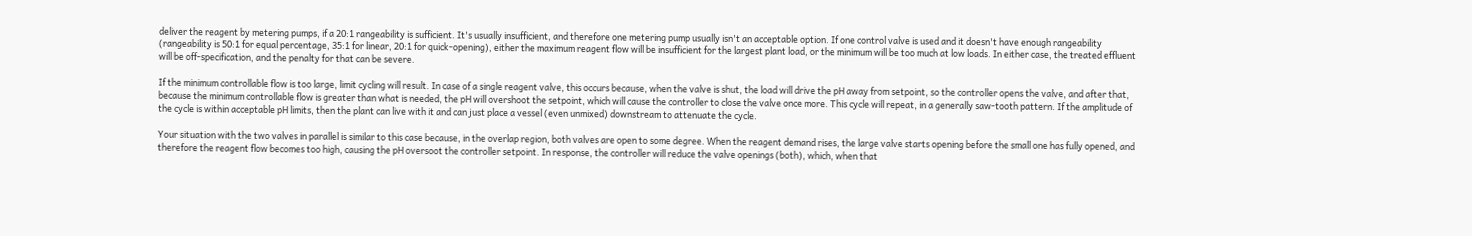deliver the reagent by metering pumps, if a 20:1 rangeability is sufficient. It's usually insufficient, and therefore one metering pump usually isn't an acceptable option. If one control valve is used and it doesn't have enough rangeability (rangeability is 50:1 for equal percentage, 35:1 for linear, 20:1 for quick-opening), either the maximum reagent flow will be insufficient for the largest plant load, or the minimum will be too much at low loads. In either case, the treated effluent will be off-specification, and the penalty for that can be severe.

If the minimum controllable flow is too large, limit cycling will result. In case of a single reagent valve, this occurs because, when the valve is shut, the load will drive the pH away from setpoint, so the controller opens the valve, and after that, because the minimum controllable flow is greater than what is needed, the pH will overshoot the setpoint, which will cause the controller to close the valve once more. This cycle will repeat, in a generally saw-tooth pattern. If the amplitude of the cycle is within acceptable pH limits, then the plant can live with it and can just place a vessel (even unmixed) downstream to attenuate the cycle.

Your situation with the two valves in parallel is similar to this case because, in the overlap region, both valves are open to some degree. When the reagent demand rises, the large valve starts opening before the small one has fully opened, and therefore the reagent flow becomes too high, causing the pH oversoot the controller setpoint. In response, the controller will reduce the valve openings (both), which, when that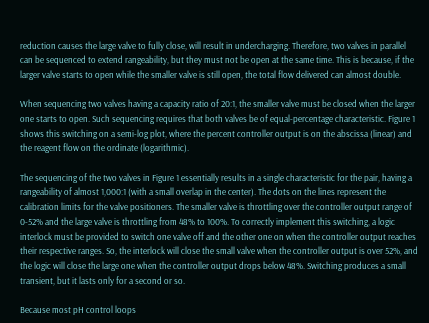reduction causes the large valve to fully close, will result in undercharging. Therefore, two valves in parallel can be sequenced to extend rangeability, but they must not be open at the same time. This is because, if the larger valve starts to open while the smaller valve is still open, the total flow delivered can almost double.

When sequencing two valves having a capacity ratio of 20:1, the smaller valve must be closed when the larger one starts to open. Such sequencing requires that both valves be of equal-percentage characteristic. Figure 1 shows this switching on a semi-log plot, where the percent controller output is on the abscissa (linear) and the reagent flow on the ordinate (logarithmic).

The sequencing of the two valves in Figure 1 essentially results in a single characteristic for the pair, having a rangeability of almost 1,000:1 (with a small overlap in the center). The dots on the lines represent the calibration limits for the valve positioners. The smaller valve is throttling over the controller output range of 0-52% and the large valve is throttling from 48% to 100%. To correctly implement this switching, a logic interlock must be provided to switch one valve off and the other one on when the controller output reaches their respective ranges. So, the interlock will close the small valve when the controller output is over 52%, and the logic will close the large one when the controller output drops below 48%. Switching produces a small transient, but it lasts only for a second or so.

Because most pH control loops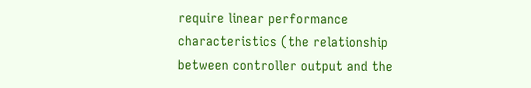require linear performance characteristics (the relationship between controller output and the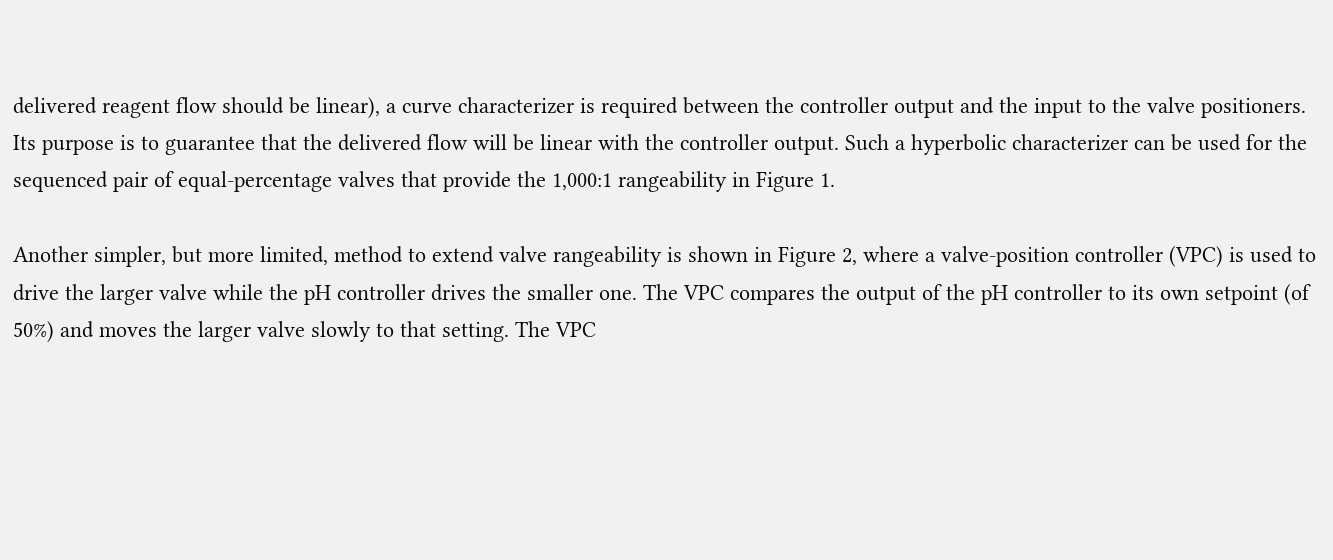delivered reagent flow should be linear), a curve characterizer is required between the controller output and the input to the valve positioners. Its purpose is to guarantee that the delivered flow will be linear with the controller output. Such a hyperbolic characterizer can be used for the sequenced pair of equal-percentage valves that provide the 1,000:1 rangeability in Figure 1.

Another simpler, but more limited, method to extend valve rangeability is shown in Figure 2, where a valve-position controller (VPC) is used to drive the larger valve while the pH controller drives the smaller one. The VPC compares the output of the pH controller to its own setpoint (of 50%) and moves the larger valve slowly to that setting. The VPC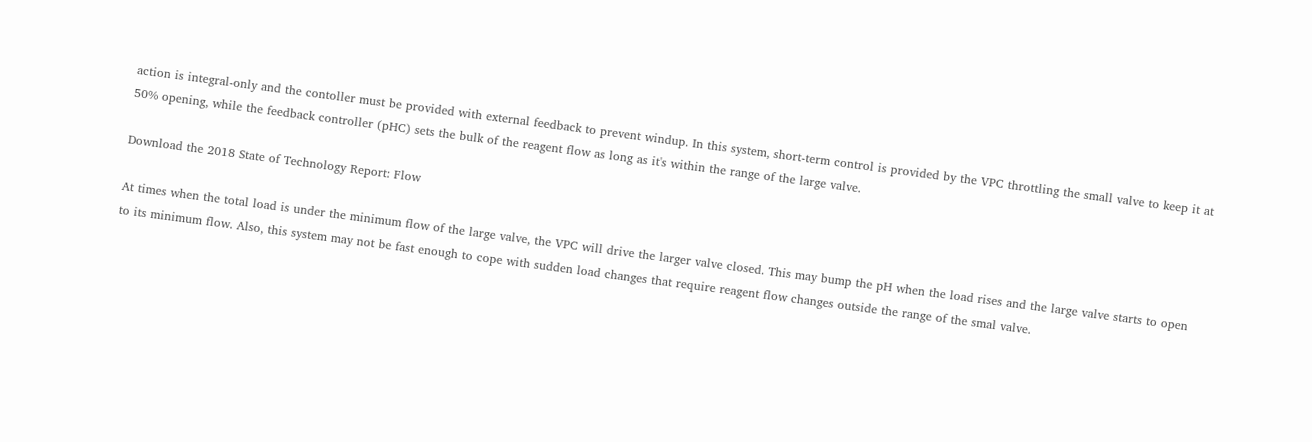action is integral-only and the contoller must be provided with external feedback to prevent windup. In this system, short-term control is provided by the VPC throttling the small valve to keep it at 50% opening, while the feedback controller (pHC) sets the bulk of the reagent flow as long as it's within the range of the large valve.

Download the 2018 State of Technology Report: Flow

At times when the total load is under the minimum flow of the large valve, the VPC will drive the larger valve closed. This may bump the pH when the load rises and the large valve starts to open to its minimum flow. Also, this system may not be fast enough to cope with sudden load changes that require reagent flow changes outside the range of the smal valve.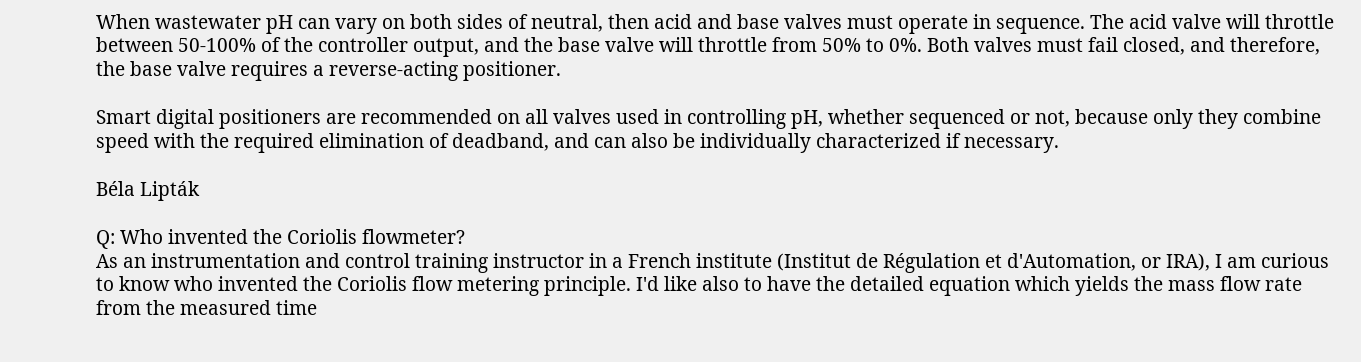When wastewater pH can vary on both sides of neutral, then acid and base valves must operate in sequence. The acid valve will throttle between 50-100% of the controller output, and the base valve will throttle from 50% to 0%. Both valves must fail closed, and therefore, the base valve requires a reverse-acting positioner.

Smart digital positioners are recommended on all valves used in controlling pH, whether sequenced or not, because only they combine speed with the required elimination of deadband, and can also be individually characterized if necessary.

Béla Lipták

Q: Who invented the Coriolis flowmeter?
As an instrumentation and control training instructor in a French institute (Institut de Régulation et d'Automation, or IRA), I am curious to know who invented the Coriolis flow metering principle. I'd like also to have the detailed equation which yields the mass flow rate from the measured time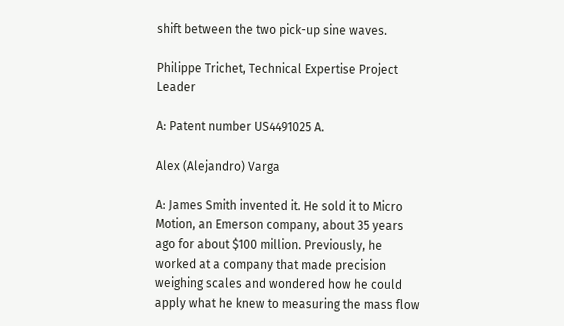shift between the two pick-up sine waves.

Philippe Trichet, Technical Expertise Project Leader

A: Patent number US4491025 A.

Alex (Alejandro) Varga

A: James Smith invented it. He sold it to Micro Motion, an Emerson company, about 35 years ago for about $100 million. Previously, he worked at a company that made precision weighing scales and wondered how he could apply what he knew to measuring the mass flow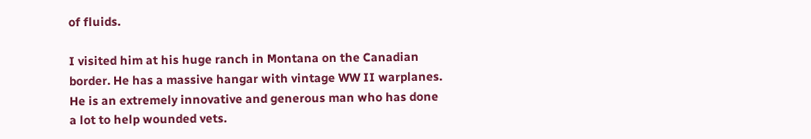of fluids.

I visited him at his huge ranch in Montana on the Canadian border. He has a massive hangar with vintage WW II warplanes. He is an extremely innovative and generous man who has done a lot to help wounded vets.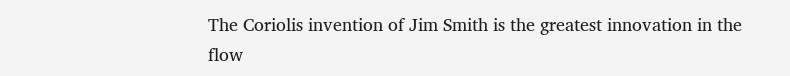The Coriolis invention of Jim Smith is the greatest innovation in the flow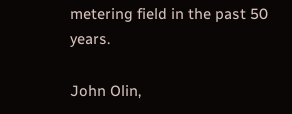metering field in the past 50 years.

John Olin,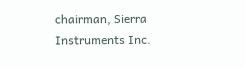chairman, Sierra Instruments Inc.